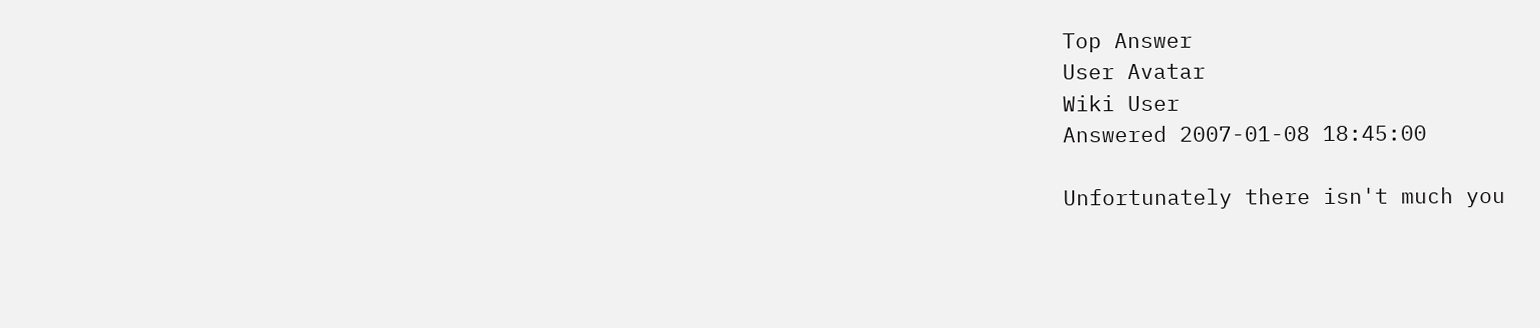Top Answer
User Avatar
Wiki User
Answered 2007-01-08 18:45:00

Unfortunately there isn't much you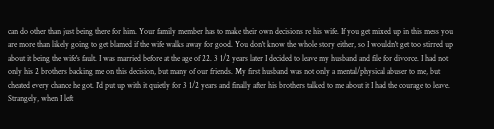can do other than just being there for him. Your family member has to make their own decisions re his wife. If you get mixed up in this mess you are more than likely going to get blamed if the wife walks away for good. You don't know the whole story either, so I wouldn't get too stirred up about it being the wife's fault. I was married before at the age of 22. 3 1/2 years later I decided to leave my husband and file for divorce. I had not only his 2 brothers backing me on this decision, but many of our friends. My first husband was not only a mental/physical abuser to me, but cheated every chance he got. I'd put up with it quietly for 3 1/2 years and finally after his brothers talked to me about it I had the courage to leave. Strangely, when I left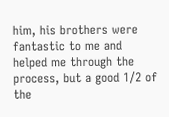him, his brothers were fantastic to me and helped me through the process, but a good 1/2 of the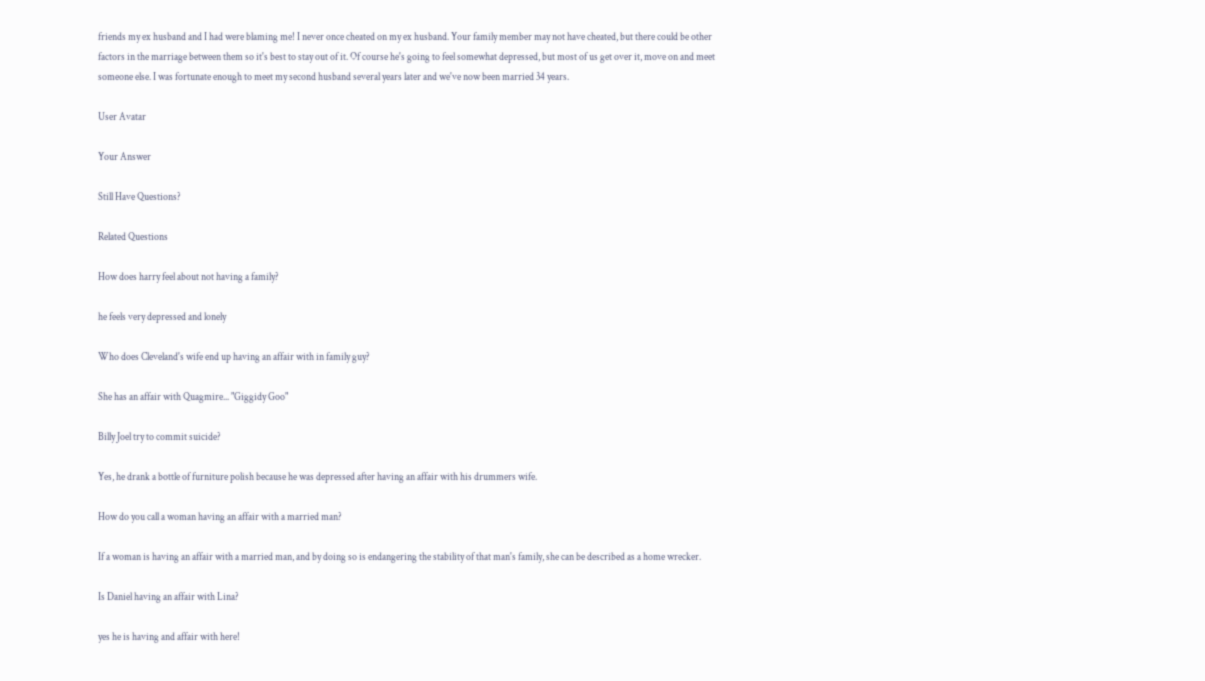friends my ex husband and I had were blaming me! I never once cheated on my ex husband. Your family member may not have cheated, but there could be other factors in the marriage between them so it's best to stay out of it. Of course he's going to feel somewhat depressed, but most of us get over it, move on and meet someone else. I was fortunate enough to meet my second husband several years later and we've now been married 34 years.

User Avatar

Your Answer

Still Have Questions?

Related Questions

How does harry feel about not having a family?

he feels very depressed and lonely

Who does Cleveland's wife end up having an affair with in family guy?

She has an affair with Quagmire... "Giggidy Goo"

Billy Joel try to commit suicide?

Yes, he drank a bottle of furniture polish because he was depressed after having an affair with his drummers wife.

How do you call a woman having an affair with a married man?

If a woman is having an affair with a married man, and by doing so is endangering the stability of that man's family, she can be described as a home wrecker.

Is Daniel having an affair with Lina?

yes he is having and affair with here!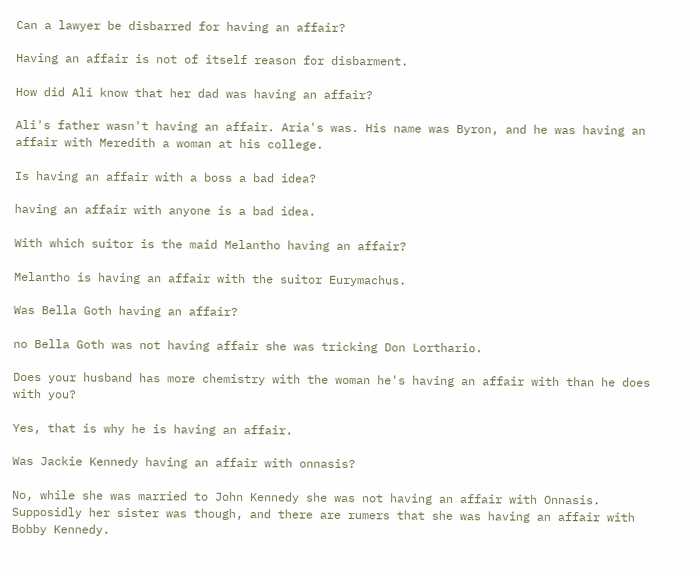Can a lawyer be disbarred for having an affair?

Having an affair is not of itself reason for disbarment.

How did Ali know that her dad was having an affair?

Ali's father wasn't having an affair. Aria's was. His name was Byron, and he was having an affair with Meredith a woman at his college.

Is having an affair with a boss a bad idea?

having an affair with anyone is a bad idea.

With which suitor is the maid Melantho having an affair?

Melantho is having an affair with the suitor Eurymachus.

Was Bella Goth having an affair?

no Bella Goth was not having affair she was tricking Don Lorthario.

Does your husband has more chemistry with the woman he's having an affair with than he does with you?

Yes, that is why he is having an affair.

Was Jackie Kennedy having an affair with onnasis?

No, while she was married to John Kennedy she was not having an affair with Onnasis. Supposidly her sister was though, and there are rumers that she was having an affair with Bobby Kennedy.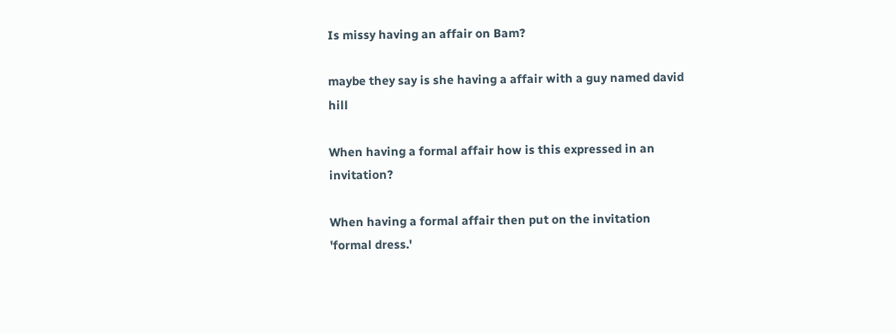Is missy having an affair on Bam?

maybe they say is she having a affair with a guy named david hill

When having a formal affair how is this expressed in an invitation?

When having a formal affair then put on the invitation 'formal dress.'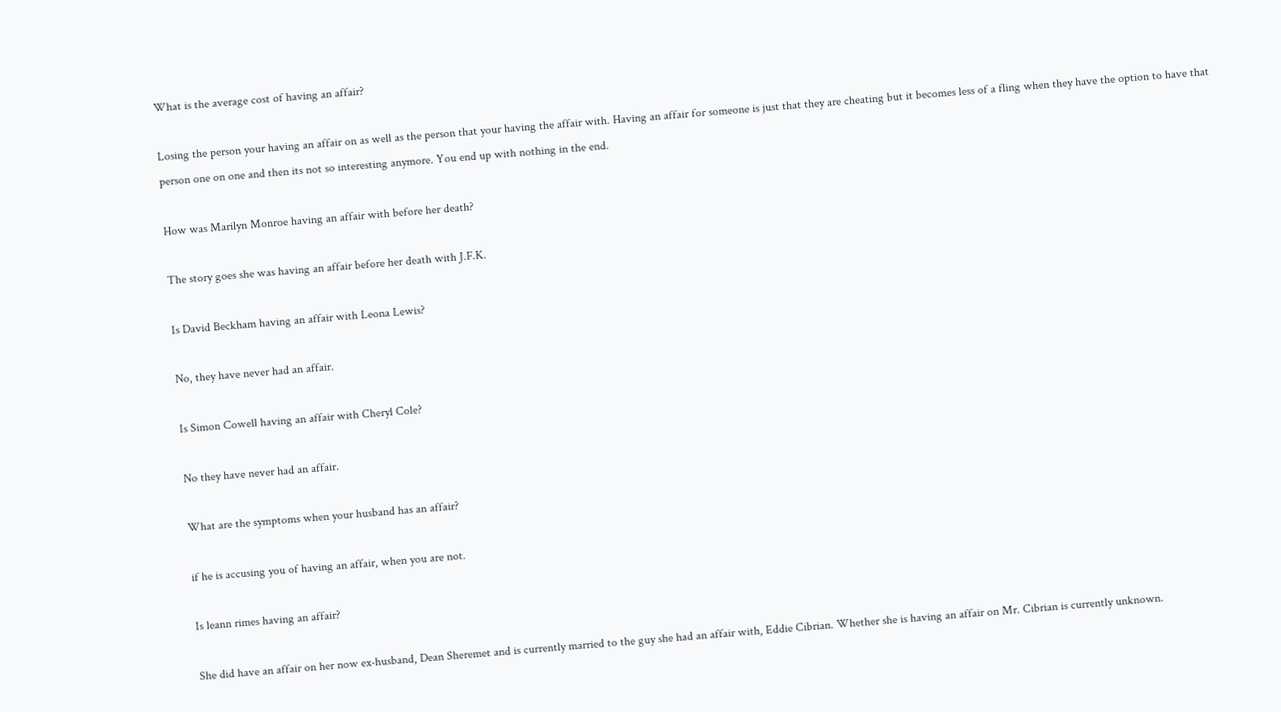What is the average cost of having an affair?

Losing the person your having an affair on as well as the person that your having the affair with. Having an affair for someone is just that they are cheating but it becomes less of a fling when they have the option to have that person one on one and then its not so interesting anymore. You end up with nothing in the end.

How was Marilyn Monroe having an affair with before her death?

The story goes she was having an affair before her death with J.F.K.

Is David Beckham having an affair with Leona Lewis?

No, they have never had an affair.

Is Simon Cowell having an affair with Cheryl Cole?

No they have never had an affair.

What are the symptoms when your husband has an affair?

if he is accusing you of having an affair, when you are not.

Is leann rimes having an affair?

She did have an affair on her now ex-husband, Dean Sheremet and is currently married to the guy she had an affair with, Eddie Cibrian. Whether she is having an affair on Mr. Cibrian is currently unknown.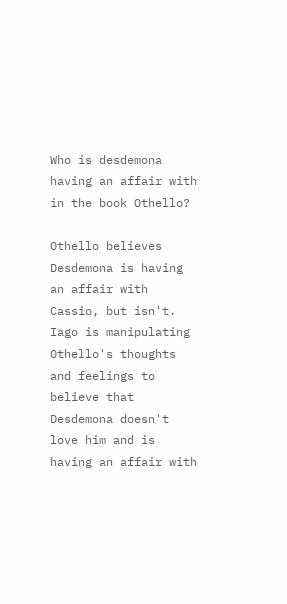Who is desdemona having an affair with in the book Othello?

Othello believes Desdemona is having an affair with Cassio, but isn't. Iago is manipulating Othello's thoughts and feelings to believe that Desdemona doesn't love him and is having an affair with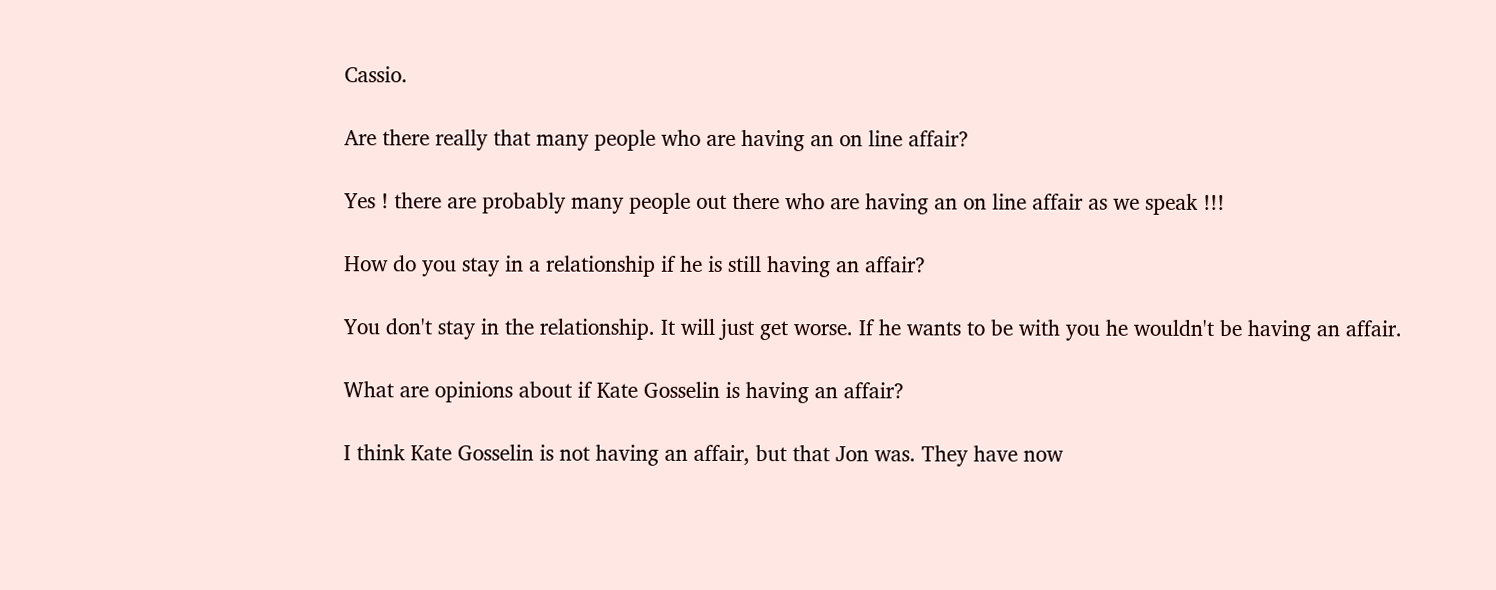Cassio.

Are there really that many people who are having an on line affair?

Yes ! there are probably many people out there who are having an on line affair as we speak !!!

How do you stay in a relationship if he is still having an affair?

You don't stay in the relationship. It will just get worse. If he wants to be with you he wouldn't be having an affair.

What are opinions about if Kate Gosselin is having an affair?

I think Kate Gosselin is not having an affair, but that Jon was. They have now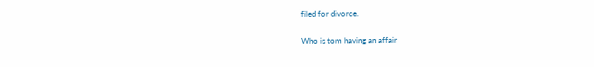filed for divorce.

Who is tom having an affair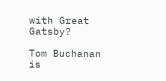with Great Gatsby?

Tom Buchanan is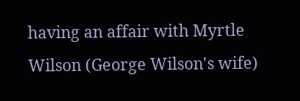having an affair with Myrtle Wilson (George Wilson's wife)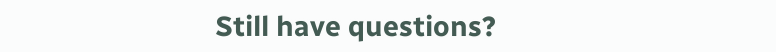Still have questions?